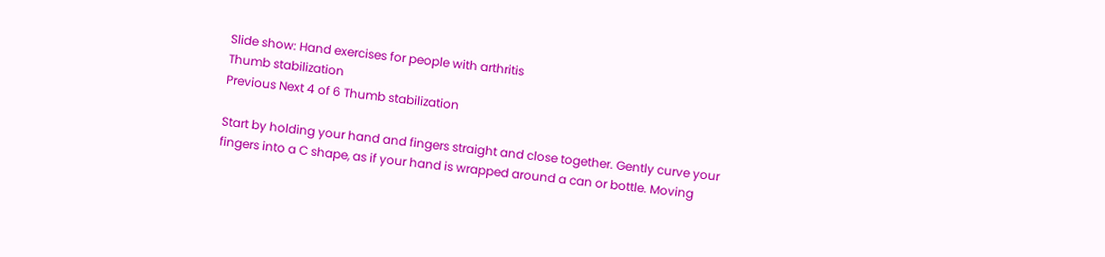Slide show: Hand exercises for people with arthritis
Thumb stabilization
Previous Next 4 of 6 Thumb stabilization

Start by holding your hand and fingers straight and close together. Gently curve your fingers into a C shape, as if your hand is wrapped around a can or bottle. Moving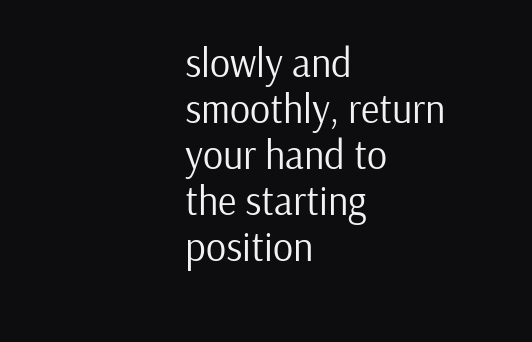slowly and smoothly, return your hand to the starting position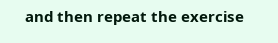and then repeat the exercise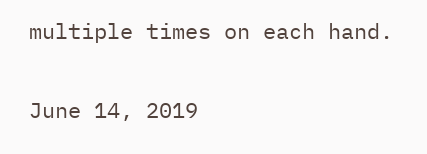multiple times on each hand.

June 14, 2019